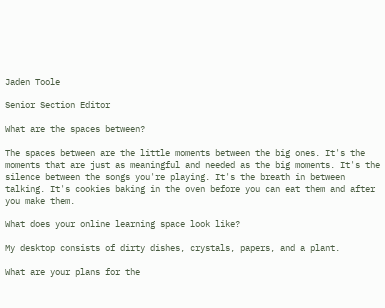Jaden Toole

Senior Section Editor

What are the spaces between?

The spaces between are the little moments between the big ones. It's the moments that are just as meaningful and needed as the big moments. It's the silence between the songs you're playing. It's the breath in between talking. It's cookies baking in the oven before you can eat them and after you make them.

What does your online learning space look like?

My desktop consists of dirty dishes, crystals, papers, and a plant.

What are your plans for the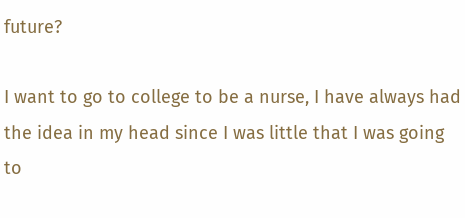future?

I want to go to college to be a nurse, I have always had the idea in my head since I was little that I was going to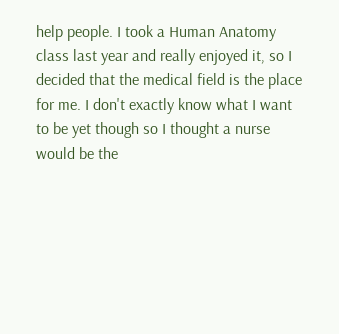help people. I took a Human Anatomy class last year and really enjoyed it, so I decided that the medical field is the place for me. I don't exactly know what I want to be yet though so I thought a nurse would be the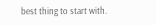best thing to start with.